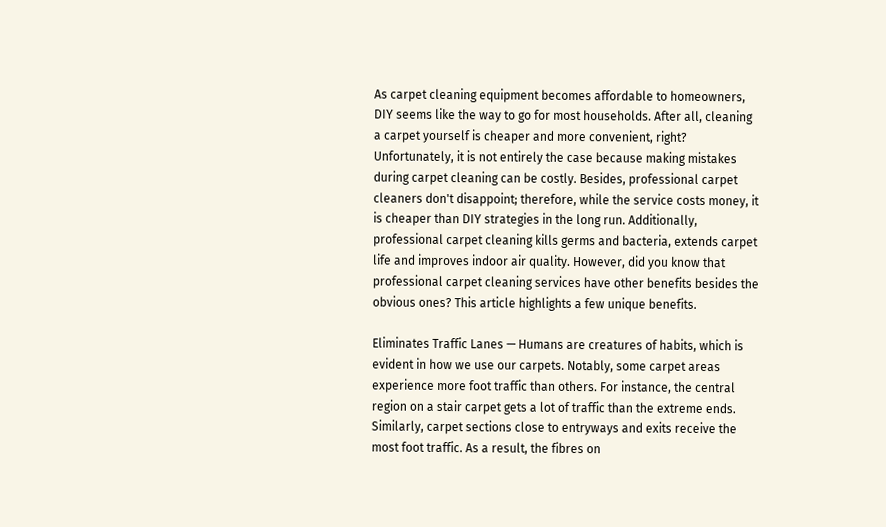As carpet cleaning equipment becomes affordable to homeowners, DIY seems like the way to go for most households. After all, cleaning a carpet yourself is cheaper and more convenient, right? Unfortunately, it is not entirely the case because making mistakes during carpet cleaning can be costly. Besides, professional carpet cleaners don't disappoint; therefore, while the service costs money, it is cheaper than DIY strategies in the long run. Additionally, professional carpet cleaning kills germs and bacteria, extends carpet life and improves indoor air quality. However, did you know that professional carpet cleaning services have other benefits besides the obvious ones? This article highlights a few unique benefits.

Eliminates Traffic Lanes — Humans are creatures of habits, which is evident in how we use our carpets. Notably, some carpet areas experience more foot traffic than others. For instance, the central region on a stair carpet gets a lot of traffic than the extreme ends. Similarly, carpet sections close to entryways and exits receive the most foot traffic. As a result, the fibres on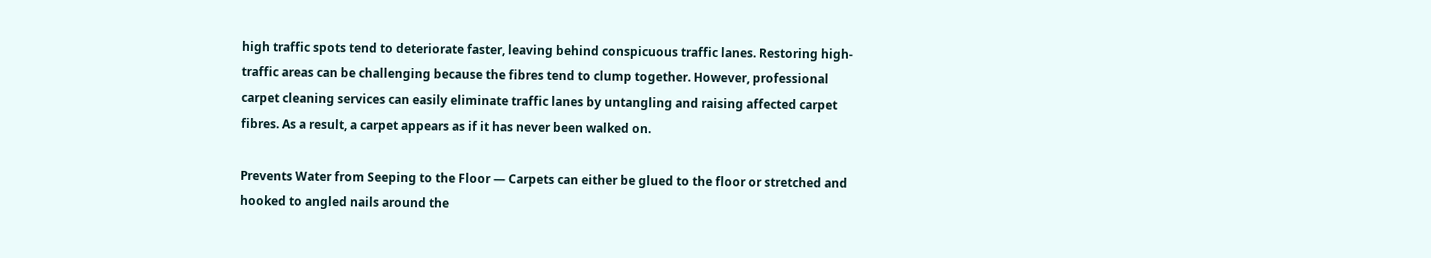high traffic spots tend to deteriorate faster, leaving behind conspicuous traffic lanes. Restoring high-traffic areas can be challenging because the fibres tend to clump together. However, professional carpet cleaning services can easily eliminate traffic lanes by untangling and raising affected carpet fibres. As a result, a carpet appears as if it has never been walked on.

Prevents Water from Seeping to the Floor — Carpets can either be glued to the floor or stretched and hooked to angled nails around the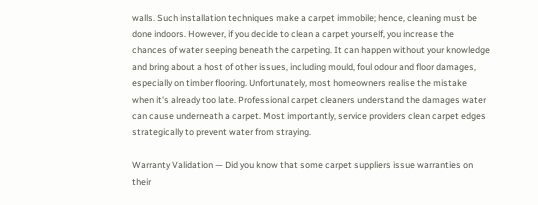walls. Such installation techniques make a carpet immobile; hence, cleaning must be done indoors. However, if you decide to clean a carpet yourself, you increase the chances of water seeping beneath the carpeting. It can happen without your knowledge and bring about a host of other issues, including mould, foul odour and floor damages, especially on timber flooring. Unfortunately, most homeowners realise the mistake when it's already too late. Professional carpet cleaners understand the damages water can cause underneath a carpet. Most importantly, service providers clean carpet edges strategically to prevent water from straying.

Warranty Validation — Did you know that some carpet suppliers issue warranties on their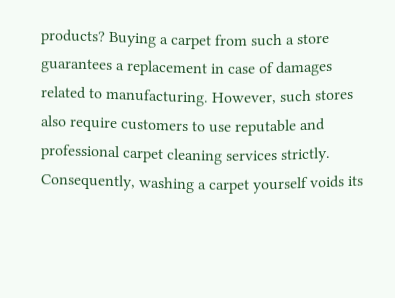products? Buying a carpet from such a store guarantees a replacement in case of damages related to manufacturing. However, such stores also require customers to use reputable and professional carpet cleaning services strictly. Consequently, washing a carpet yourself voids its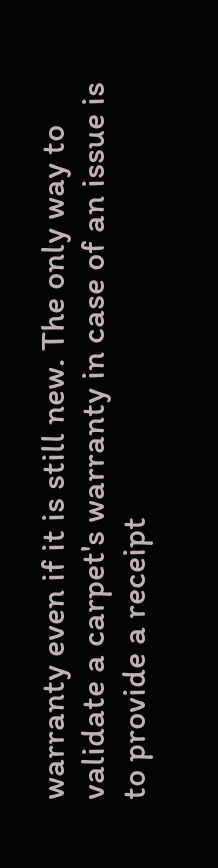warranty even if it is still new. The only way to validate a carpet's warranty in case of an issue is to provide a receipt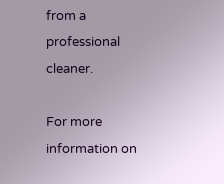from a professional cleaner.

For more information on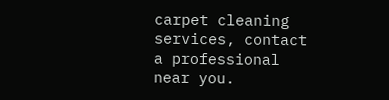carpet cleaning services, contact a professional near you.